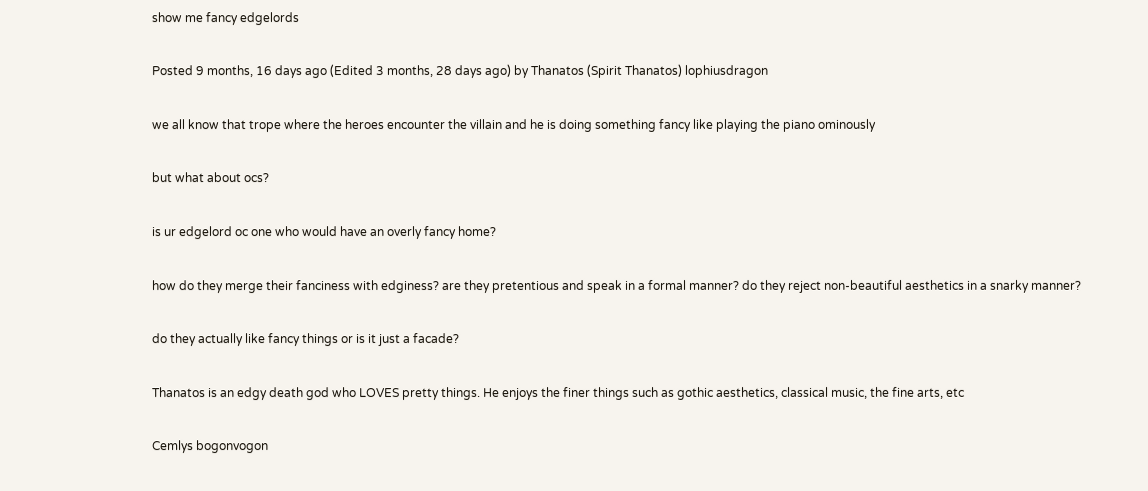show me fancy edgelords

Posted 9 months, 16 days ago (Edited 3 months, 28 days ago) by Thanatos (Spirit Thanatos) lophiusdragon

we all know that trope where the heroes encounter the villain and he is doing something fancy like playing the piano ominously

but what about ocs?

is ur edgelord oc one who would have an overly fancy home?

how do they merge their fanciness with edginess? are they pretentious and speak in a formal manner? do they reject non-beautiful aesthetics in a snarky manner?

do they actually like fancy things or is it just a facade?

Thanatos is an edgy death god who LOVES pretty things. He enjoys the finer things such as gothic aesthetics, classical music, the fine arts, etc

Cemlys bogonvogon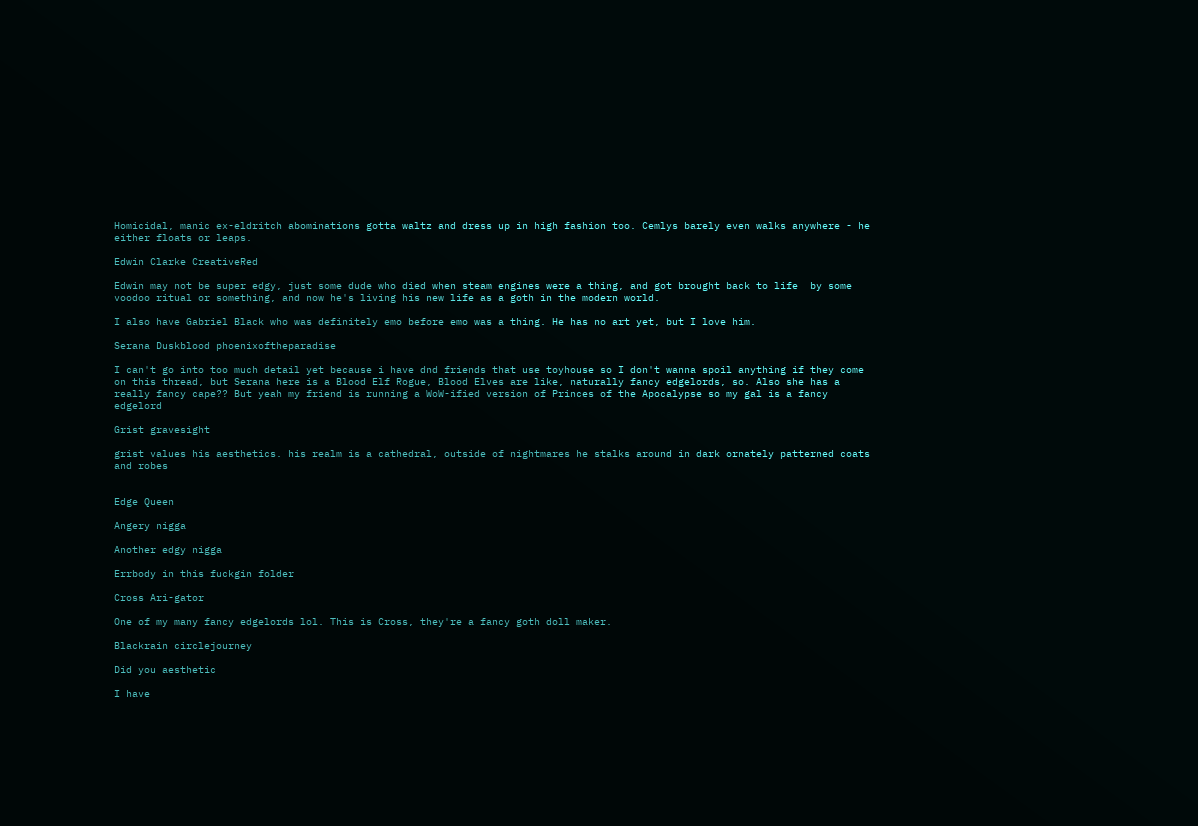Homicidal, manic ex-eldritch abominations gotta waltz and dress up in high fashion too. Cemlys barely even walks anywhere - he either floats or leaps.

Edwin Clarke CreativeRed

Edwin may not be super edgy, just some dude who died when steam engines were a thing, and got brought back to life  by some voodoo ritual or something, and now he's living his new life as a goth in the modern world.

I also have Gabriel Black who was definitely emo before emo was a thing. He has no art yet, but I love him.

Serana Duskblood phoenixoftheparadise

I can't go into too much detail yet because i have dnd friends that use toyhouse so I don't wanna spoil anything if they come on this thread, but Serana here is a Blood Elf Rogue, Blood Elves are like, naturally fancy edgelords, so. Also she has a really fancy cape?? But yeah my friend is running a WoW-ified version of Princes of the Apocalypse so my gal is a fancy edgelord

Grist gravesight

grist values his aesthetics. his realm is a cathedral, outside of nightmares he stalks around in dark ornately patterned coats and robes


Edge Queen

Angery nigga

Another edgy nigga

Errbody in this fuckgin folder

Cross Ari-gator

One of my many fancy edgelords lol. This is Cross, they're a fancy goth doll maker.

Blackrain circlejourney

Did you aesthetic

I have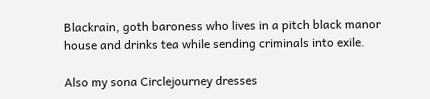Blackrain, goth baroness who lives in a pitch black manor house and drinks tea while sending criminals into exile.

Also my sona Circlejourney dresses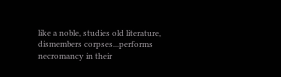like a noble, studies old literature, dismembers corpses...performs necromancy in their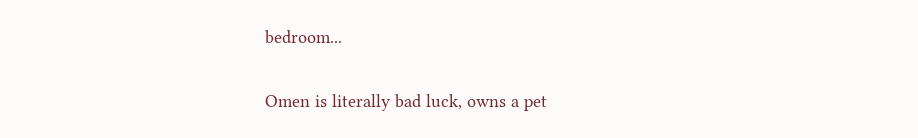bedroom...

Omen is literally bad luck, owns a pet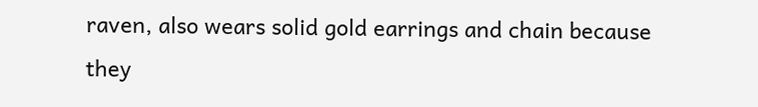raven, also wears solid gold earrings and chain because they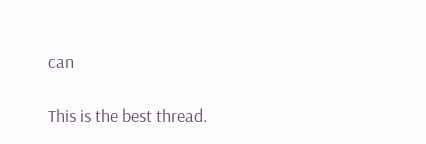can

This is the best thread.